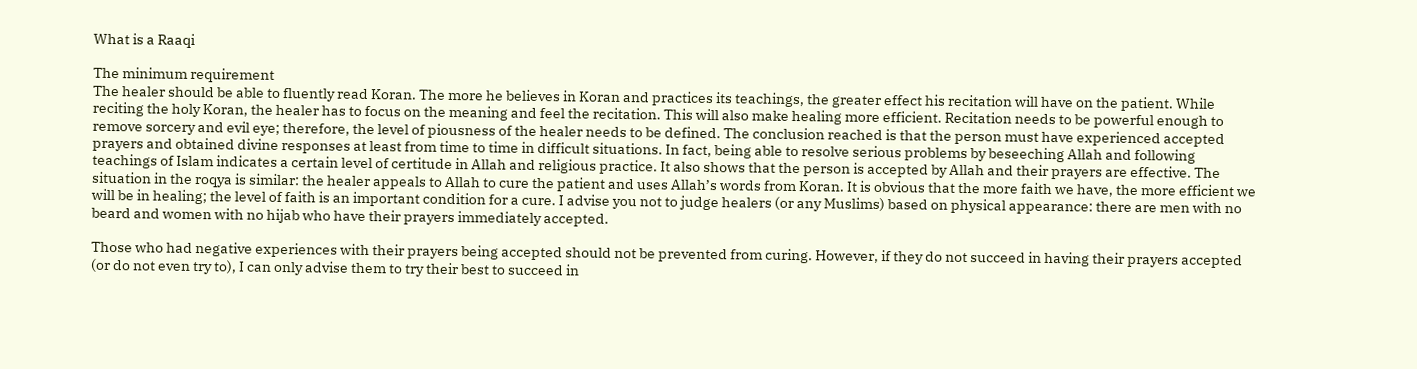What is a Raaqi

The minimum requirement
The healer should be able to fluently read Koran. The more he believes in Koran and practices its teachings, the greater effect his recitation will have on the patient. While reciting the holy Koran, the healer has to focus on the meaning and feel the recitation. This will also make healing more efficient. Recitation needs to be powerful enough to remove sorcery and evil eye; therefore, the level of piousness of the healer needs to be defined. The conclusion reached is that the person must have experienced accepted prayers and obtained divine responses at least from time to time in difficult situations. In fact, being able to resolve serious problems by beseeching Allah and following teachings of Islam indicates a certain level of certitude in Allah and religious practice. It also shows that the person is accepted by Allah and their prayers are effective. The situation in the roqya is similar: the healer appeals to Allah to cure the patient and uses Allah’s words from Koran. It is obvious that the more faith we have, the more efficient we will be in healing; the level of faith is an important condition for a cure. I advise you not to judge healers (or any Muslims) based on physical appearance: there are men with no beard and women with no hijab who have their prayers immediately accepted.

Those who had negative experiences with their prayers being accepted should not be prevented from curing. However, if they do not succeed in having their prayers accepted (or do not even try to), I can only advise them to try their best to succeed in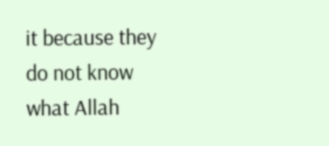it because they do not know what Allah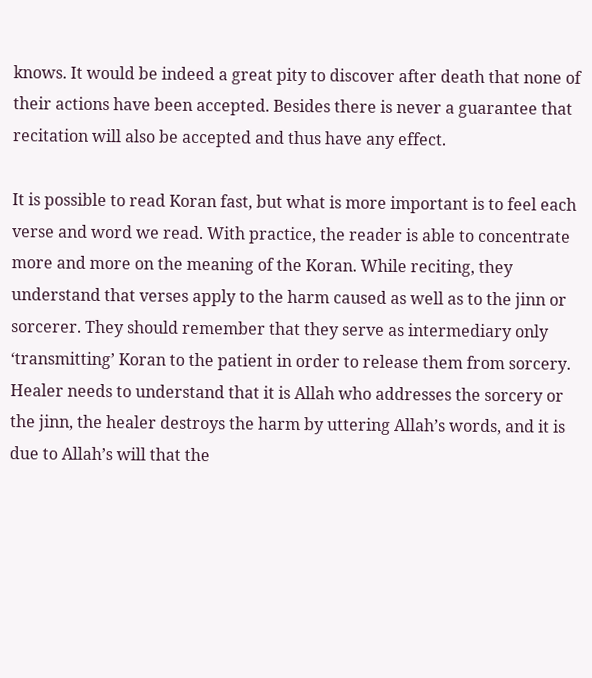knows. It would be indeed a great pity to discover after death that none of their actions have been accepted. Besides there is never a guarantee that recitation will also be accepted and thus have any effect.

It is possible to read Koran fast, but what is more important is to feel each verse and word we read. With practice, the reader is able to concentrate more and more on the meaning of the Koran. While reciting, they understand that verses apply to the harm caused as well as to the jinn or sorcerer. They should remember that they serve as intermediary only ‘transmitting’ Koran to the patient in order to release them from sorcery. Healer needs to understand that it is Allah who addresses the sorcery or the jinn, the healer destroys the harm by uttering Allah’s words, and it is due to Allah’s will that the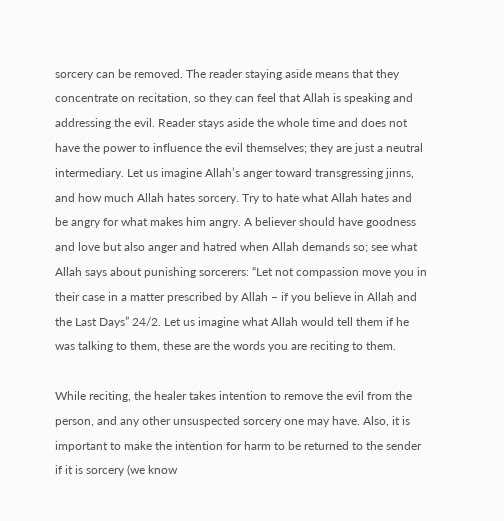sorcery can be removed. The reader staying aside means that they concentrate on recitation, so they can feel that Allah is speaking and addressing the evil. Reader stays aside the whole time and does not have the power to influence the evil themselves; they are just a neutral intermediary. Let us imagine Allah’s anger toward transgressing jinns, and how much Allah hates sorcery. Try to hate what Allah hates and be angry for what makes him angry. A believer should have goodness and love but also anger and hatred when Allah demands so; see what Allah says about punishing sorcerers: “Let not compassion move you in their case in a matter prescribed by Allah – if you believe in Allah and the Last Days” 24/2. Let us imagine what Allah would tell them if he was talking to them, these are the words you are reciting to them.

While reciting, the healer takes intention to remove the evil from the person, and any other unsuspected sorcery one may have. Also, it is important to make the intention for harm to be returned to the sender if it is sorcery (we know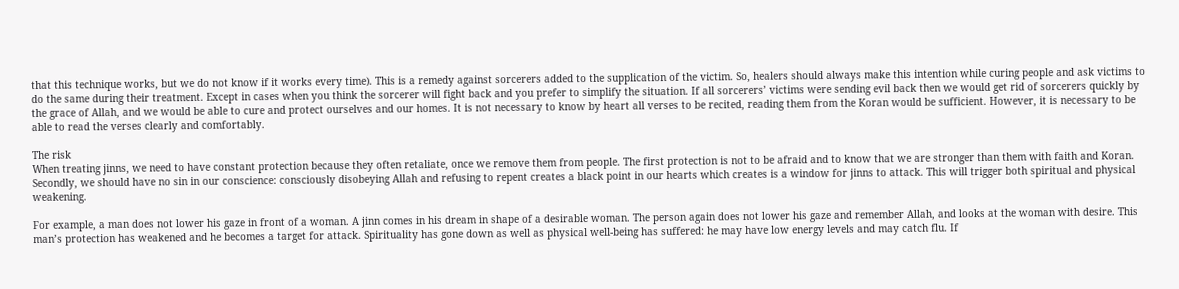that this technique works, but we do not know if it works every time). This is a remedy against sorcerers added to the supplication of the victim. So, healers should always make this intention while curing people and ask victims to do the same during their treatment. Except in cases when you think the sorcerer will fight back and you prefer to simplify the situation. If all sorcerers’ victims were sending evil back then we would get rid of sorcerers quickly by the grace of Allah, and we would be able to cure and protect ourselves and our homes. It is not necessary to know by heart all verses to be recited, reading them from the Koran would be sufficient. However, it is necessary to be able to read the verses clearly and comfortably.

The risk
When treating jinns, we need to have constant protection because they often retaliate, once we remove them from people. The first protection is not to be afraid and to know that we are stronger than them with faith and Koran. Secondly, we should have no sin in our conscience: consciously disobeying Allah and refusing to repent creates a black point in our hearts which creates is a window for jinns to attack. This will trigger both spiritual and physical weakening.

For example, a man does not lower his gaze in front of a woman. A jinn comes in his dream in shape of a desirable woman. The person again does not lower his gaze and remember Allah, and looks at the woman with desire. This man’s protection has weakened and he becomes a target for attack. Spirituality has gone down as well as physical well-being has suffered: he may have low energy levels and may catch flu. If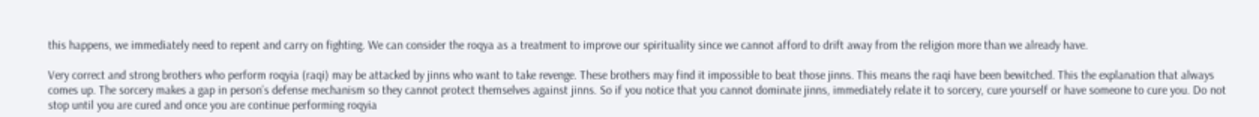this happens, we immediately need to repent and carry on fighting. We can consider the roqya as a treatment to improve our spirituality since we cannot afford to drift away from the religion more than we already have.

Very correct and strong brothers who perform roqyia (raqi) may be attacked by jinns who want to take revenge. These brothers may find it impossible to beat those jinns. This means the raqi have been bewitched. This the explanation that always comes up. The sorcery makes a gap in person’s defense mechanism so they cannot protect themselves against jinns. So if you notice that you cannot dominate jinns, immediately relate it to sorcery, cure yourself or have someone to cure you. Do not stop until you are cured and once you are continue performing roqyia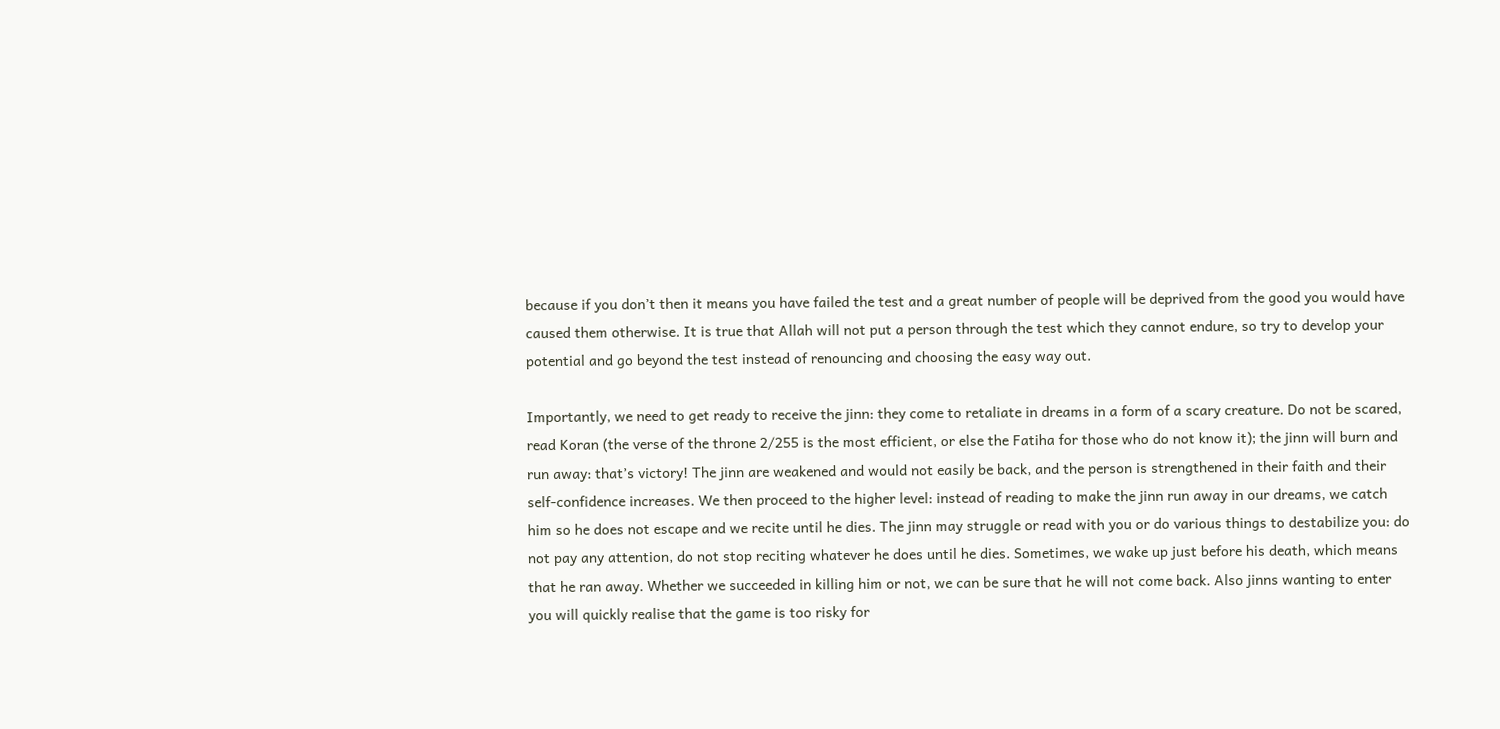because if you don’t then it means you have failed the test and a great number of people will be deprived from the good you would have caused them otherwise. It is true that Allah will not put a person through the test which they cannot endure, so try to develop your potential and go beyond the test instead of renouncing and choosing the easy way out.

Importantly, we need to get ready to receive the jinn: they come to retaliate in dreams in a form of a scary creature. Do not be scared, read Koran (the verse of the throne 2/255 is the most efficient, or else the Fatiha for those who do not know it); the jinn will burn and run away: that’s victory! The jinn are weakened and would not easily be back, and the person is strengthened in their faith and their self-confidence increases. We then proceed to the higher level: instead of reading to make the jinn run away in our dreams, we catch him so he does not escape and we recite until he dies. The jinn may struggle or read with you or do various things to destabilize you: do not pay any attention, do not stop reciting whatever he does until he dies. Sometimes, we wake up just before his death, which means that he ran away. Whether we succeeded in killing him or not, we can be sure that he will not come back. Also jinns wanting to enter you will quickly realise that the game is too risky for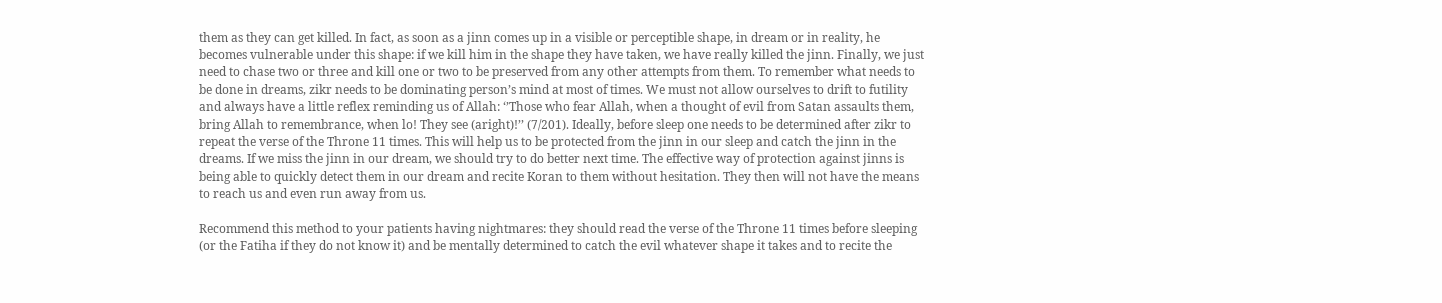them as they can get killed. In fact, as soon as a jinn comes up in a visible or perceptible shape, in dream or in reality, he becomes vulnerable under this shape: if we kill him in the shape they have taken, we have really killed the jinn. Finally, we just need to chase two or three and kill one or two to be preserved from any other attempts from them. To remember what needs to be done in dreams, zikr needs to be dominating person’s mind at most of times. We must not allow ourselves to drift to futility and always have a little reflex reminding us of Allah: ‘’Those who fear Allah, when a thought of evil from Satan assaults them, bring Allah to remembrance, when lo! They see (aright)!’’ (7/201). Ideally, before sleep one needs to be determined after zikr to repeat the verse of the Throne 11 times. This will help us to be protected from the jinn in our sleep and catch the jinn in the dreams. If we miss the jinn in our dream, we should try to do better next time. The effective way of protection against jinns is being able to quickly detect them in our dream and recite Koran to them without hesitation. They then will not have the means to reach us and even run away from us.

Recommend this method to your patients having nightmares: they should read the verse of the Throne 11 times before sleeping (or the Fatiha if they do not know it) and be mentally determined to catch the evil whatever shape it takes and to recite the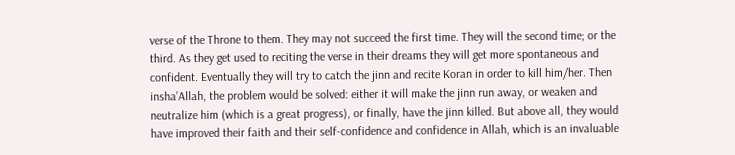verse of the Throne to them. They may not succeed the first time. They will the second time; or the third. As they get used to reciting the verse in their dreams they will get more spontaneous and confident. Eventually they will try to catch the jinn and recite Koran in order to kill him/her. Then insha’Allah, the problem would be solved: either it will make the jinn run away, or weaken and neutralize him (which is a great progress), or finally, have the jinn killed. But above all, they would have improved their faith and their self-confidence and confidence in Allah, which is an invaluable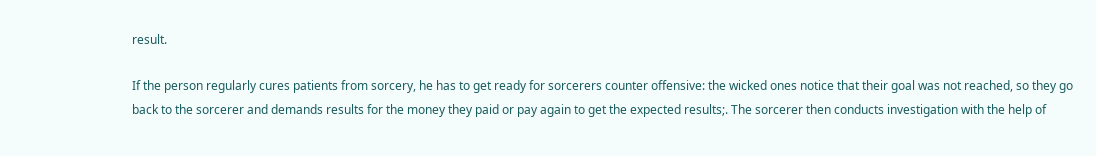result.

If the person regularly cures patients from sorcery, he has to get ready for sorcerers counter offensive: the wicked ones notice that their goal was not reached, so they go back to the sorcerer and demands results for the money they paid or pay again to get the expected results;. The sorcerer then conducts investigation with the help of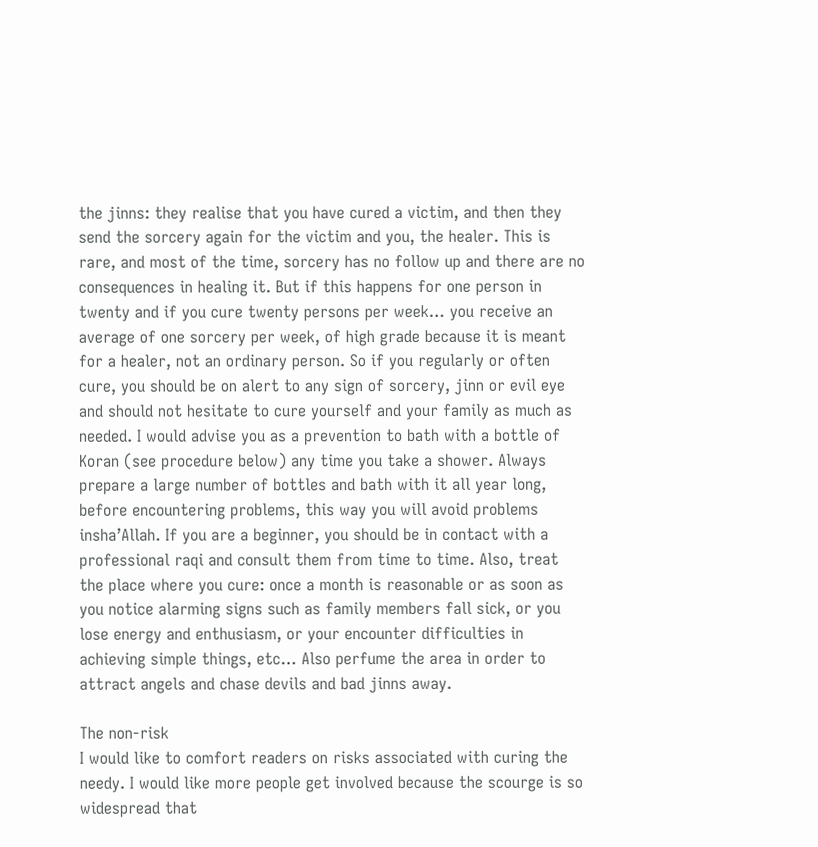the jinns: they realise that you have cured a victim, and then they send the sorcery again for the victim and you, the healer. This is rare, and most of the time, sorcery has no follow up and there are no consequences in healing it. But if this happens for one person in twenty and if you cure twenty persons per week… you receive an average of one sorcery per week, of high grade because it is meant for a healer, not an ordinary person. So if you regularly or often cure, you should be on alert to any sign of sorcery, jinn or evil eye and should not hesitate to cure yourself and your family as much as needed. I would advise you as a prevention to bath with a bottle of Koran (see procedure below) any time you take a shower. Always prepare a large number of bottles and bath with it all year long, before encountering problems, this way you will avoid problems insha’Allah. If you are a beginner, you should be in contact with a professional raqi and consult them from time to time. Also, treat the place where you cure: once a month is reasonable or as soon as you notice alarming signs such as family members fall sick, or you lose energy and enthusiasm, or your encounter difficulties in achieving simple things, etc… Also perfume the area in order to attract angels and chase devils and bad jinns away.

The non-risk
I would like to comfort readers on risks associated with curing the needy. I would like more people get involved because the scourge is so widespread that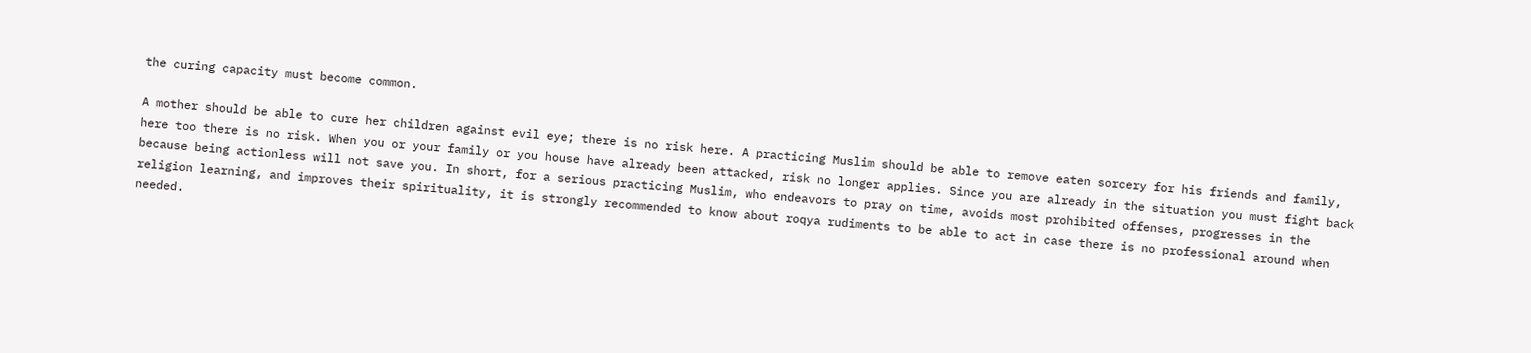the curing capacity must become common.

A mother should be able to cure her children against evil eye; there is no risk here. A practicing Muslim should be able to remove eaten sorcery for his friends and family, here too there is no risk. When you or your family or you house have already been attacked, risk no longer applies. Since you are already in the situation you must fight back because being actionless will not save you. In short, for a serious practicing Muslim, who endeavors to pray on time, avoids most prohibited offenses, progresses in the religion learning, and improves their spirituality, it is strongly recommended to know about roqya rudiments to be able to act in case there is no professional around when needed.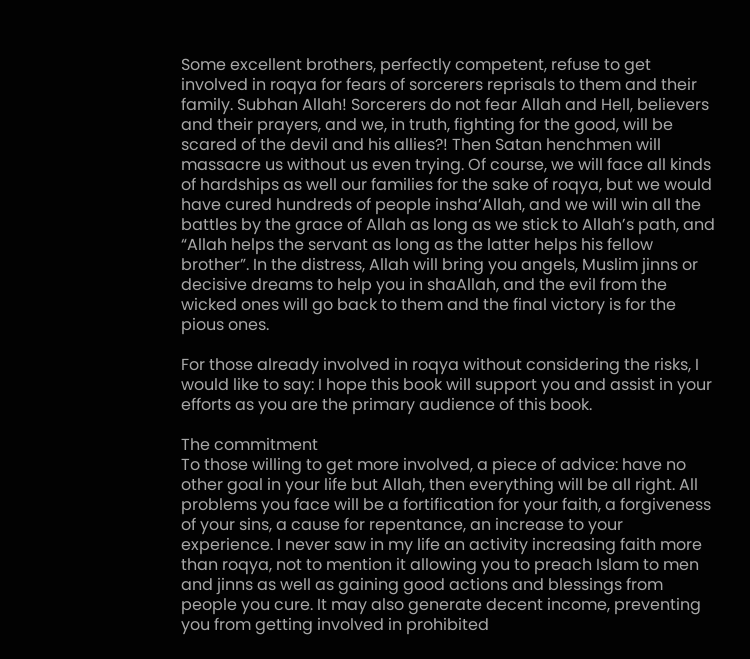Some excellent brothers, perfectly competent, refuse to get involved in roqya for fears of sorcerers reprisals to them and their family. Subhan Allah! Sorcerers do not fear Allah and Hell, believers and their prayers, and we, in truth, fighting for the good, will be scared of the devil and his allies?! Then Satan henchmen will massacre us without us even trying. Of course, we will face all kinds of hardships as well our families for the sake of roqya, but we would have cured hundreds of people insha’Allah, and we will win all the battles by the grace of Allah as long as we stick to Allah’s path, and “Allah helps the servant as long as the latter helps his fellow brother”. In the distress, Allah will bring you angels, Muslim jinns or decisive dreams to help you in shaAllah, and the evil from the wicked ones will go back to them and the final victory is for the pious ones.

For those already involved in roqya without considering the risks, I would like to say: I hope this book will support you and assist in your efforts as you are the primary audience of this book.

The commitment
To those willing to get more involved, a piece of advice: have no other goal in your life but Allah, then everything will be all right. All problems you face will be a fortification for your faith, a forgiveness of your sins, a cause for repentance, an increase to your experience. I never saw in my life an activity increasing faith more than roqya, not to mention it allowing you to preach Islam to men and jinns as well as gaining good actions and blessings from people you cure. It may also generate decent income, preventing you from getting involved in prohibited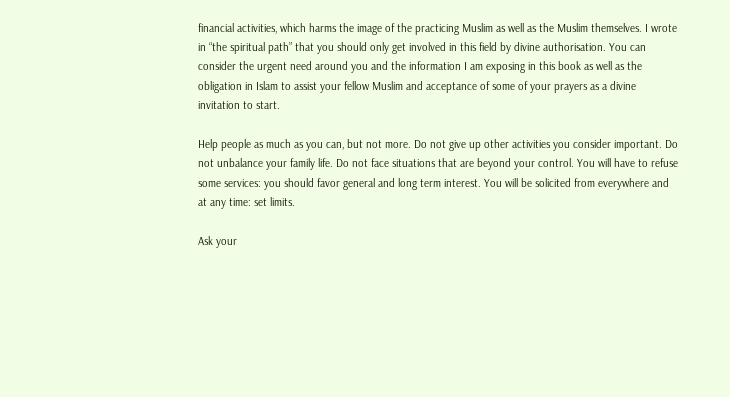financial activities, which harms the image of the practicing Muslim as well as the Muslim themselves. I wrote in “the spiritual path” that you should only get involved in this field by divine authorisation. You can consider the urgent need around you and the information I am exposing in this book as well as the obligation in Islam to assist your fellow Muslim and acceptance of some of your prayers as a divine invitation to start.

Help people as much as you can, but not more. Do not give up other activities you consider important. Do not unbalance your family life. Do not face situations that are beyond your control. You will have to refuse some services: you should favor general and long term interest. You will be solicited from everywhere and at any time: set limits.

Ask your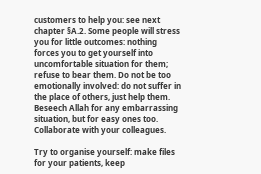customers to help you: see next chapter §A.2. Some people will stress you for little outcomes: nothing forces you to get yourself into uncomfortable situation for them; refuse to bear them. Do not be too emotionally involved: do not suffer in the place of others, just help them. Beseech Allah for any embarrassing situation, but for easy ones too. Collaborate with your colleagues.

Try to organise yourself: make files for your patients, keep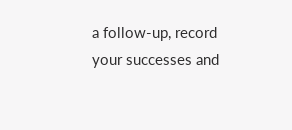a follow-up, record your successes and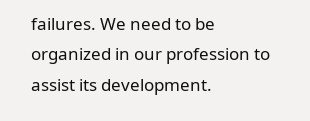failures. We need to be organized in our profession to assist its development.